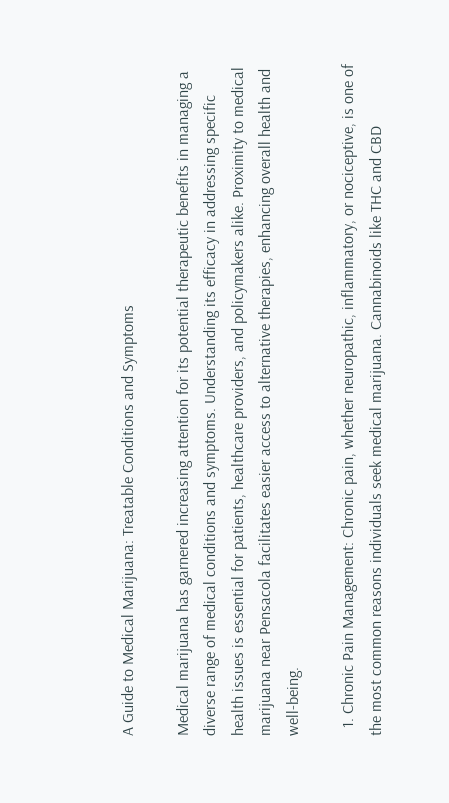A Guide to Medical Marijuana: Treatable Conditions and Symptoms

Medical marijuana has garnered increasing attention for its potential therapeutic benefits in managing a diverse range of medical conditions and symptoms. Understanding its efficacy in addressing specific health issues is essential for patients, healthcare providers, and policymakers alike. Proximity to medical marijuana near Pensacola facilitates easier access to alternative therapies, enhancing overall health and well-being.

  1. Chronic Pain Management: Chronic pain, whether neuropathic, inflammatory, or nociceptive, is one of the most common reasons individuals seek medical marijuana. Cannabinoids like THC and CBD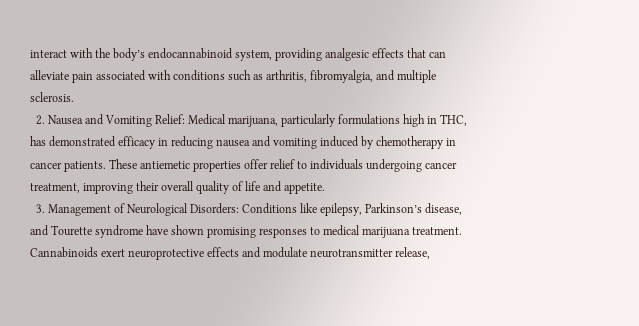interact with the body’s endocannabinoid system, providing analgesic effects that can alleviate pain associated with conditions such as arthritis, fibromyalgia, and multiple sclerosis.
  2. Nausea and Vomiting Relief: Medical marijuana, particularly formulations high in THC, has demonstrated efficacy in reducing nausea and vomiting induced by chemotherapy in cancer patients. These antiemetic properties offer relief to individuals undergoing cancer treatment, improving their overall quality of life and appetite.
  3. Management of Neurological Disorders: Conditions like epilepsy, Parkinson’s disease, and Tourette syndrome have shown promising responses to medical marijuana treatment. Cannabinoids exert neuroprotective effects and modulate neurotransmitter release,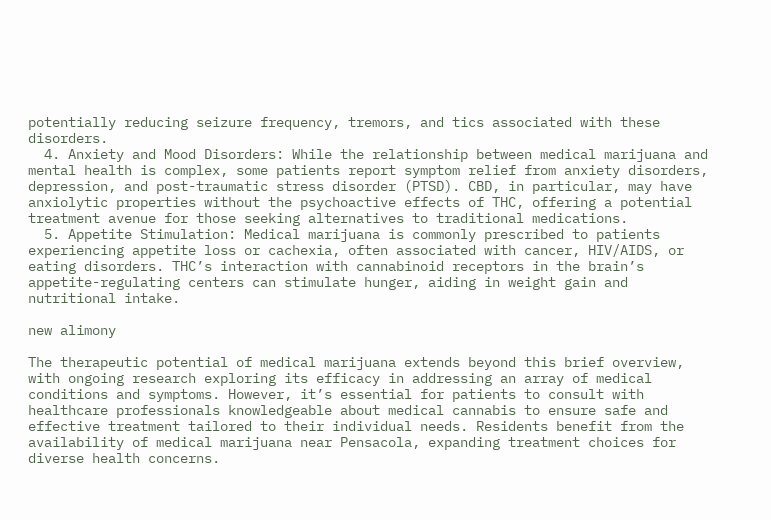potentially reducing seizure frequency, tremors, and tics associated with these disorders.
  4. Anxiety and Mood Disorders: While the relationship between medical marijuana and mental health is complex, some patients report symptom relief from anxiety disorders, depression, and post-traumatic stress disorder (PTSD). CBD, in particular, may have anxiolytic properties without the psychoactive effects of THC, offering a potential treatment avenue for those seeking alternatives to traditional medications.
  5. Appetite Stimulation: Medical marijuana is commonly prescribed to patients experiencing appetite loss or cachexia, often associated with cancer, HIV/AIDS, or eating disorders. THC’s interaction with cannabinoid receptors in the brain’s appetite-regulating centers can stimulate hunger, aiding in weight gain and nutritional intake.

new alimony

The therapeutic potential of medical marijuana extends beyond this brief overview, with ongoing research exploring its efficacy in addressing an array of medical conditions and symptoms. However, it’s essential for patients to consult with healthcare professionals knowledgeable about medical cannabis to ensure safe and effective treatment tailored to their individual needs. Residents benefit from the availability of medical marijuana near Pensacola, expanding treatment choices for diverse health concerns.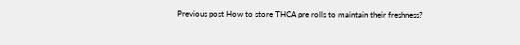Previous post How to store THCA pre rolls to maintain their freshness?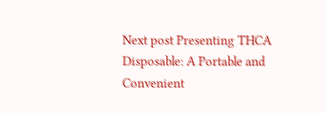Next post Presenting THCA Disposable: A Portable and Convenient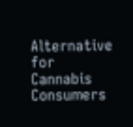Alternative for Cannabis Consumers